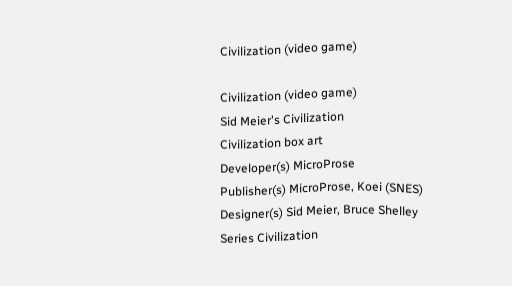Civilization (video game)

Civilization (video game)
Sid Meier's Civilization
Civilization box art
Developer(s) MicroProse
Publisher(s) MicroProse, Koei (SNES)
Designer(s) Sid Meier, Bruce Shelley
Series Civilization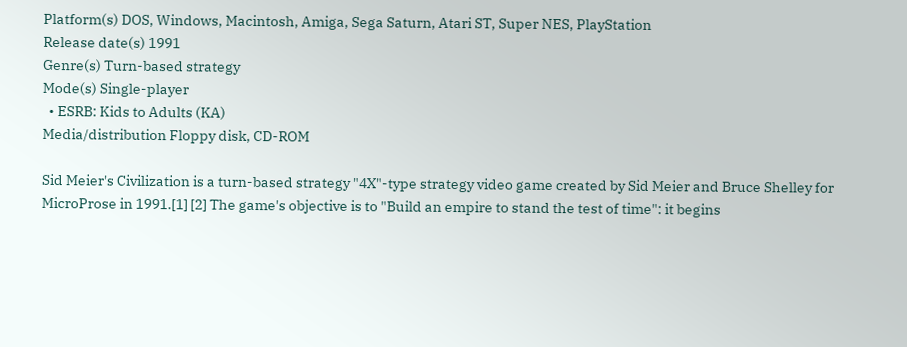Platform(s) DOS, Windows, Macintosh, Amiga, Sega Saturn, Atari ST, Super NES, PlayStation
Release date(s) 1991
Genre(s) Turn-based strategy
Mode(s) Single-player
  • ESRB: Kids to Adults (KA)
Media/distribution Floppy disk, CD-ROM

Sid Meier's Civilization is a turn-based strategy "4X"-type strategy video game created by Sid Meier and Bruce Shelley for MicroProse in 1991.[1] [2] The game's objective is to "Build an empire to stand the test of time": it begins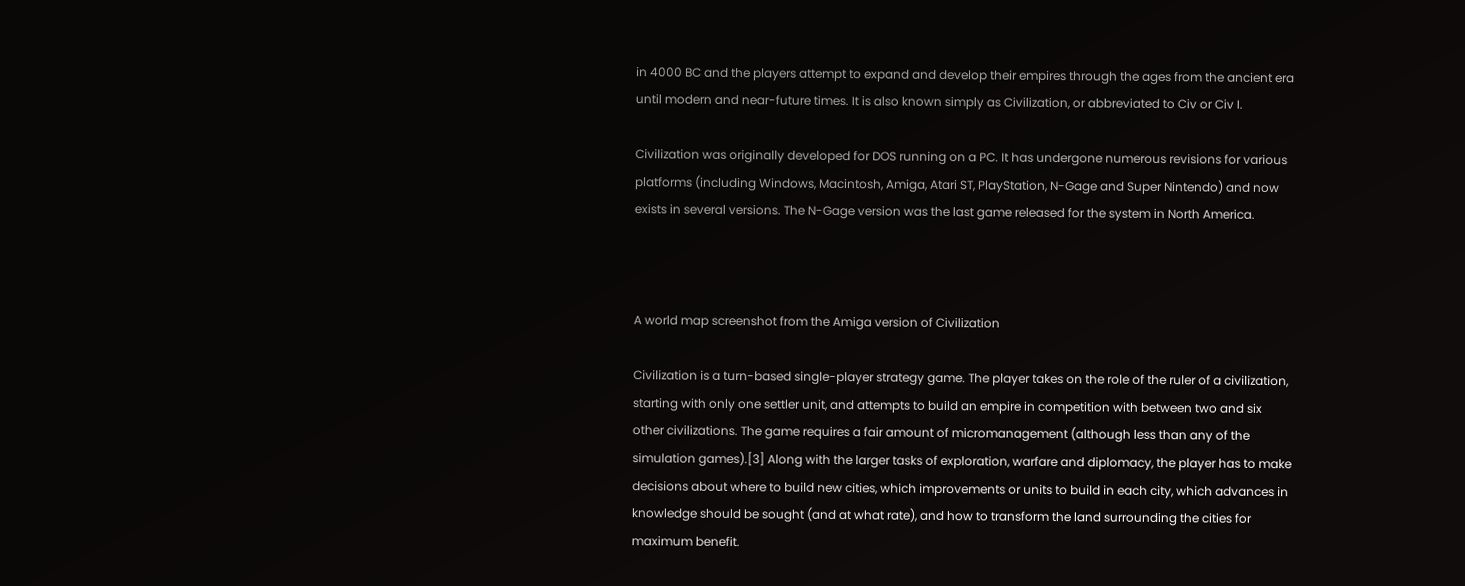in 4000 BC and the players attempt to expand and develop their empires through the ages from the ancient era until modern and near-future times. It is also known simply as Civilization, or abbreviated to Civ or Civ I.

Civilization was originally developed for DOS running on a PC. It has undergone numerous revisions for various platforms (including Windows, Macintosh, Amiga, Atari ST, PlayStation, N-Gage and Super Nintendo) and now exists in several versions. The N-Gage version was the last game released for the system in North America.



A world map screenshot from the Amiga version of Civilization

Civilization is a turn-based single-player strategy game. The player takes on the role of the ruler of a civilization, starting with only one settler unit, and attempts to build an empire in competition with between two and six other civilizations. The game requires a fair amount of micromanagement (although less than any of the simulation games).[3] Along with the larger tasks of exploration, warfare and diplomacy, the player has to make decisions about where to build new cities, which improvements or units to build in each city, which advances in knowledge should be sought (and at what rate), and how to transform the land surrounding the cities for maximum benefit.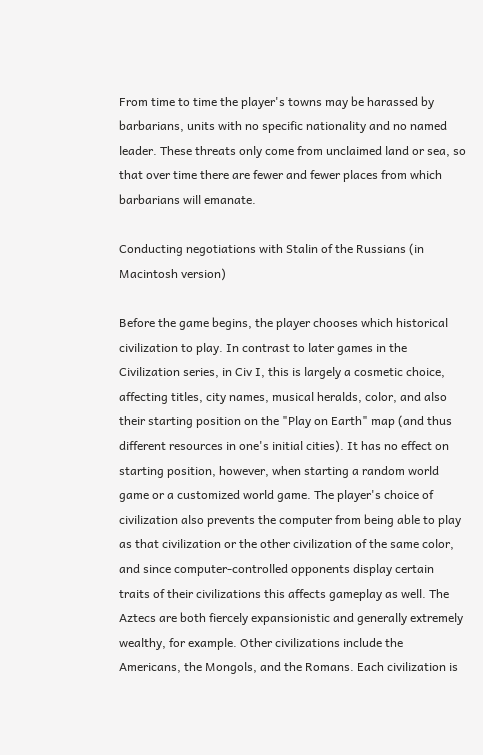From time to time the player's towns may be harassed by barbarians, units with no specific nationality and no named leader. These threats only come from unclaimed land or sea, so that over time there are fewer and fewer places from which barbarians will emanate.

Conducting negotiations with Stalin of the Russians (in Macintosh version)

Before the game begins, the player chooses which historical civilization to play. In contrast to later games in the Civilization series, in Civ I, this is largely a cosmetic choice, affecting titles, city names, musical heralds, color, and also their starting position on the "Play on Earth" map (and thus different resources in one's initial cities). It has no effect on starting position, however, when starting a random world game or a customized world game. The player's choice of civilization also prevents the computer from being able to play as that civilization or the other civilization of the same color, and since computer-controlled opponents display certain traits of their civilizations this affects gameplay as well. The Aztecs are both fiercely expansionistic and generally extremely wealthy, for example. Other civilizations include the Americans, the Mongols, and the Romans. Each civilization is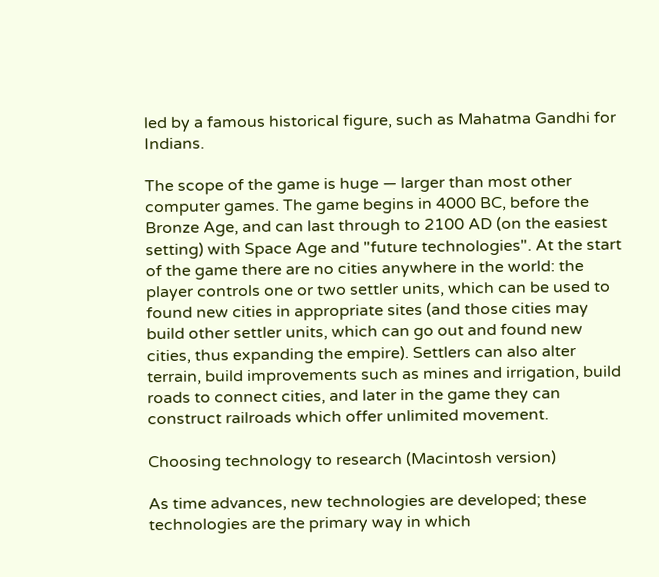led by a famous historical figure, such as Mahatma Gandhi for Indians.

The scope of the game is huge — larger than most other computer games. The game begins in 4000 BC, before the Bronze Age, and can last through to 2100 AD (on the easiest setting) with Space Age and "future technologies". At the start of the game there are no cities anywhere in the world: the player controls one or two settler units, which can be used to found new cities in appropriate sites (and those cities may build other settler units, which can go out and found new cities, thus expanding the empire). Settlers can also alter terrain, build improvements such as mines and irrigation, build roads to connect cities, and later in the game they can construct railroads which offer unlimited movement.

Choosing technology to research (Macintosh version)

As time advances, new technologies are developed; these technologies are the primary way in which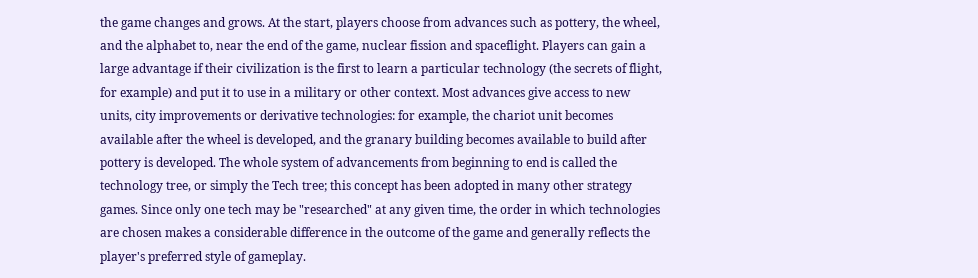the game changes and grows. At the start, players choose from advances such as pottery, the wheel, and the alphabet to, near the end of the game, nuclear fission and spaceflight. Players can gain a large advantage if their civilization is the first to learn a particular technology (the secrets of flight, for example) and put it to use in a military or other context. Most advances give access to new units, city improvements or derivative technologies: for example, the chariot unit becomes available after the wheel is developed, and the granary building becomes available to build after pottery is developed. The whole system of advancements from beginning to end is called the technology tree, or simply the Tech tree; this concept has been adopted in many other strategy games. Since only one tech may be "researched" at any given time, the order in which technologies are chosen makes a considerable difference in the outcome of the game and generally reflects the player's preferred style of gameplay.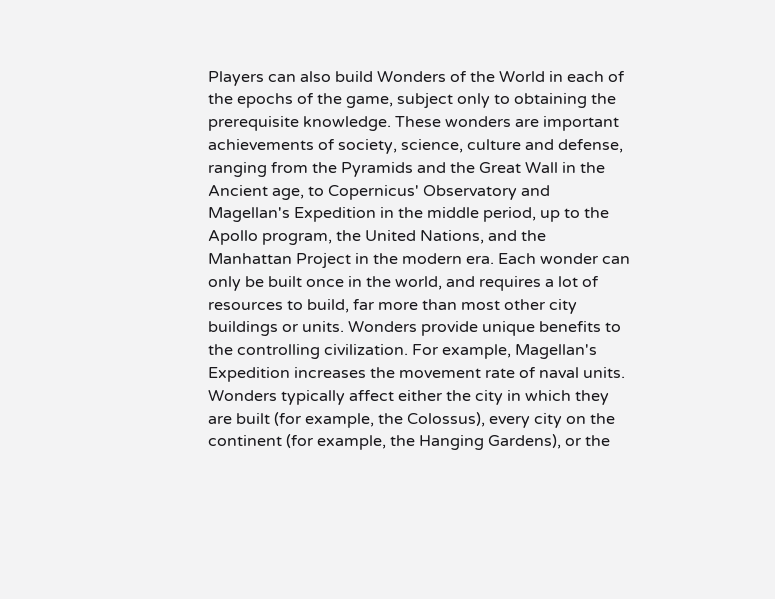Players can also build Wonders of the World in each of the epochs of the game, subject only to obtaining the prerequisite knowledge. These wonders are important achievements of society, science, culture and defense, ranging from the Pyramids and the Great Wall in the Ancient age, to Copernicus' Observatory and Magellan's Expedition in the middle period, up to the Apollo program, the United Nations, and the Manhattan Project in the modern era. Each wonder can only be built once in the world, and requires a lot of resources to build, far more than most other city buildings or units. Wonders provide unique benefits to the controlling civilization. For example, Magellan's Expedition increases the movement rate of naval units. Wonders typically affect either the city in which they are built (for example, the Colossus), every city on the continent (for example, the Hanging Gardens), or the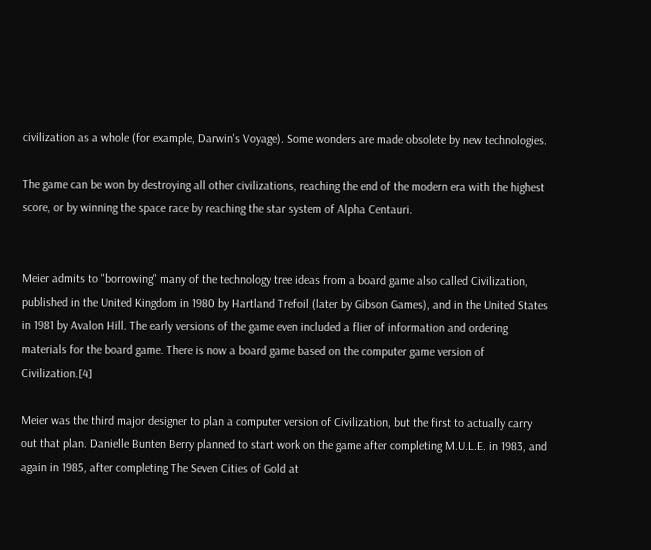civilization as a whole (for example, Darwin's Voyage). Some wonders are made obsolete by new technologies.

The game can be won by destroying all other civilizations, reaching the end of the modern era with the highest score, or by winning the space race by reaching the star system of Alpha Centauri.


Meier admits to "borrowing" many of the technology tree ideas from a board game also called Civilization, published in the United Kingdom in 1980 by Hartland Trefoil (later by Gibson Games), and in the United States in 1981 by Avalon Hill. The early versions of the game even included a flier of information and ordering materials for the board game. There is now a board game based on the computer game version of Civilization.[4]

Meier was the third major designer to plan a computer version of Civilization, but the first to actually carry out that plan. Danielle Bunten Berry planned to start work on the game after completing M.U.L.E. in 1983, and again in 1985, after completing The Seven Cities of Gold at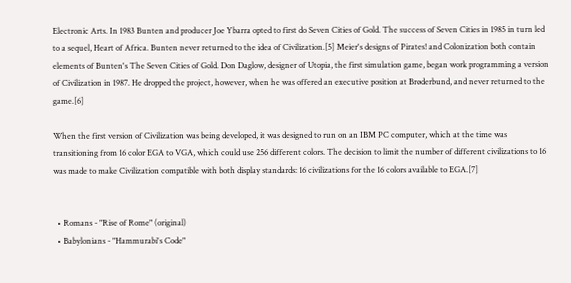Electronic Arts. In 1983 Bunten and producer Joe Ybarra opted to first do Seven Cities of Gold. The success of Seven Cities in 1985 in turn led to a sequel, Heart of Africa. Bunten never returned to the idea of Civilization.[5] Meier's designs of Pirates! and Colonization both contain elements of Bunten's The Seven Cities of Gold. Don Daglow, designer of Utopia, the first simulation game, began work programming a version of Civilization in 1987. He dropped the project, however, when he was offered an executive position at Brøderbund, and never returned to the game.[6]

When the first version of Civilization was being developed, it was designed to run on an IBM PC computer, which at the time was transitioning from 16 color EGA to VGA, which could use 256 different colors. The decision to limit the number of different civilizations to 16 was made to make Civilization compatible with both display standards: 16 civilizations for the 16 colors available to EGA.[7]


  • Romans - "Rise of Rome" (original)
  • Babylonians - "Hammurabi's Code"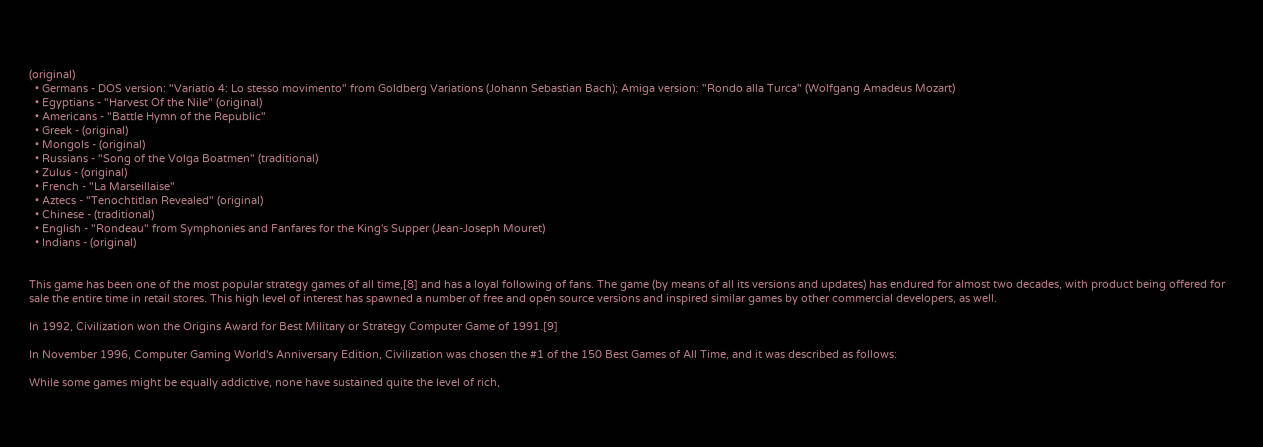(original)
  • Germans - DOS version: "Variatio 4: Lo stesso movimento" from Goldberg Variations (Johann Sebastian Bach); Amiga version: "Rondo alla Turca" (Wolfgang Amadeus Mozart)
  • Egyptians - "Harvest Of the Nile" (original)
  • Americans - "Battle Hymn of the Republic"
  • Greek - (original)
  • Mongols - (original)
  • Russians - "Song of the Volga Boatmen" (traditional)
  • Zulus - (original)
  • French - "La Marseillaise"
  • Aztecs - "Tenochtitlan Revealed" (original)
  • Chinese - (traditional)
  • English - "Rondeau" from Symphonies and Fanfares for the King's Supper (Jean-Joseph Mouret)
  • Indians - (original)


This game has been one of the most popular strategy games of all time,[8] and has a loyal following of fans. The game (by means of all its versions and updates) has endured for almost two decades, with product being offered for sale the entire time in retail stores. This high level of interest has spawned a number of free and open source versions and inspired similar games by other commercial developers, as well.

In 1992, Civilization won the Origins Award for Best Military or Strategy Computer Game of 1991.[9]

In November 1996, Computer Gaming World's Anniversary Edition, Civilization was chosen the #1 of the 150 Best Games of All Time, and it was described as follows:

While some games might be equally addictive, none have sustained quite the level of rich,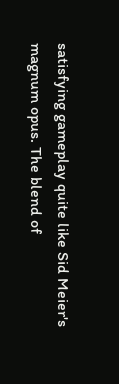satisfying gameplay quite like Sid Meier's magnum opus. The blend of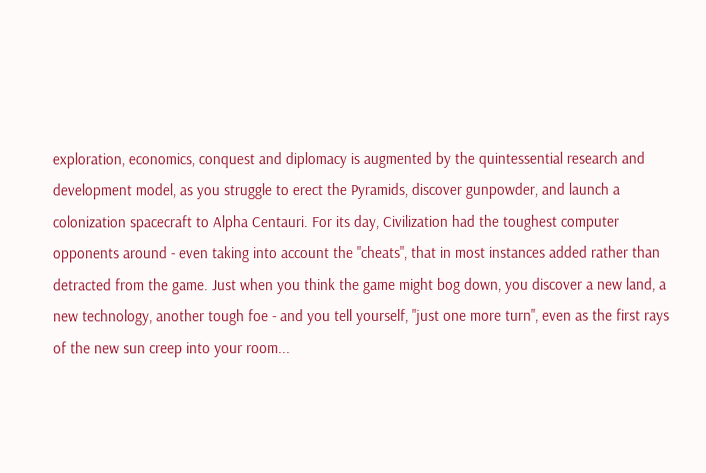exploration, economics, conquest and diplomacy is augmented by the quintessential research and development model, as you struggle to erect the Pyramids, discover gunpowder, and launch a colonization spacecraft to Alpha Centauri. For its day, Civilization had the toughest computer opponents around - even taking into account the "cheats", that in most instances added rather than detracted from the game. Just when you think the game might bog down, you discover a new land, a new technology, another tough foe - and you tell yourself, "just one more turn", even as the first rays of the new sun creep into your room...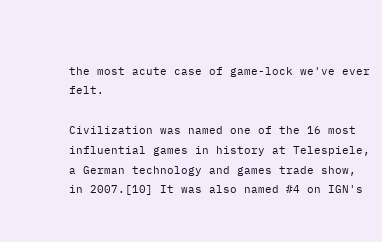the most acute case of game-lock we've ever felt.

Civilization was named one of the 16 most influential games in history at Telespiele, a German technology and games trade show, in 2007.[10] It was also named #4 on IGN's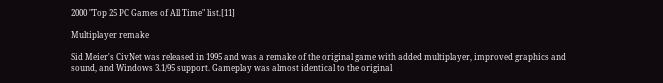2000 "Top 25 PC Games of All Time" list.[11]

Multiplayer remake

Sid Meier's CivNet was released in 1995 and was a remake of the original game with added multiplayer, improved graphics and sound, and Windows 3.1/95 support. Gameplay was almost identical to the original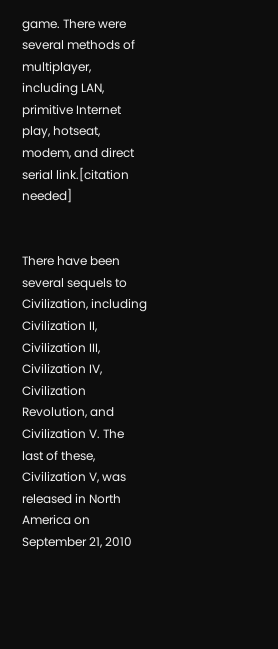game. There were several methods of multiplayer, including LAN, primitive Internet play, hotseat, modem, and direct serial link.[citation needed]


There have been several sequels to Civilization, including Civilization II, Civilization III, Civilization IV, Civilization Revolution, and Civilization V. The last of these, Civilization V, was released in North America on September 21, 2010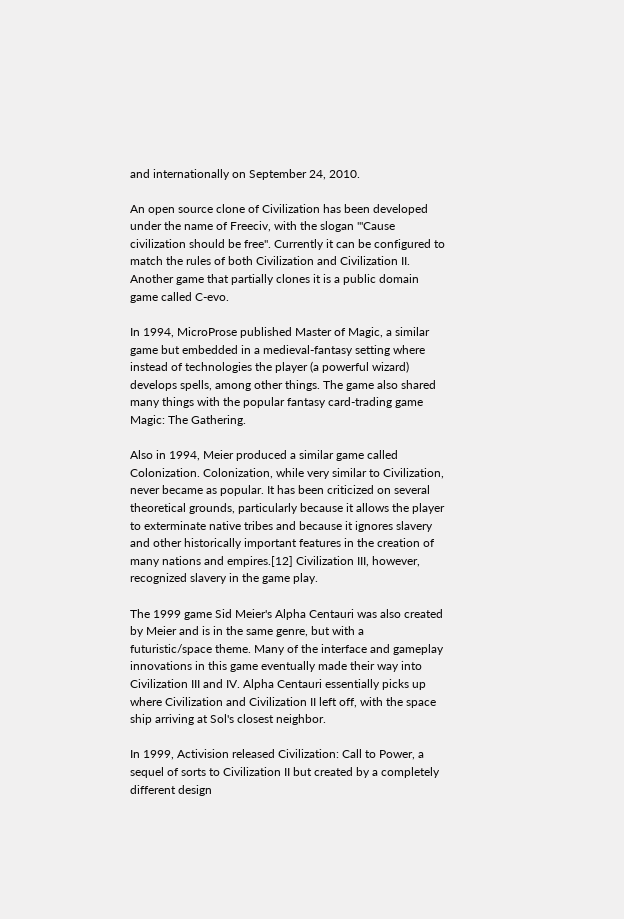and internationally on September 24, 2010.

An open source clone of Civilization has been developed under the name of Freeciv, with the slogan "'Cause civilization should be free". Currently it can be configured to match the rules of both Civilization and Civilization II. Another game that partially clones it is a public domain game called C-evo.

In 1994, MicroProse published Master of Magic, a similar game but embedded in a medieval-fantasy setting where instead of technologies the player (a powerful wizard) develops spells, among other things. The game also shared many things with the popular fantasy card-trading game Magic: The Gathering.

Also in 1994, Meier produced a similar game called Colonization. Colonization, while very similar to Civilization, never became as popular. It has been criticized on several theoretical grounds, particularly because it allows the player to exterminate native tribes and because it ignores slavery and other historically important features in the creation of many nations and empires.[12] Civilization III, however, recognized slavery in the game play.

The 1999 game Sid Meier's Alpha Centauri was also created by Meier and is in the same genre, but with a futuristic/space theme. Many of the interface and gameplay innovations in this game eventually made their way into Civilization III and IV. Alpha Centauri essentially picks up where Civilization and Civilization II left off, with the space ship arriving at Sol's closest neighbor.

In 1999, Activision released Civilization: Call to Power, a sequel of sorts to Civilization II but created by a completely different design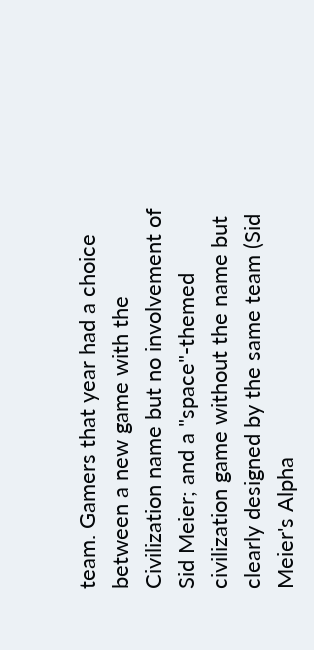team. Gamers that year had a choice between a new game with the Civilization name but no involvement of Sid Meier; and a "space"-themed civilization game without the name but clearly designed by the same team (Sid Meier's Alpha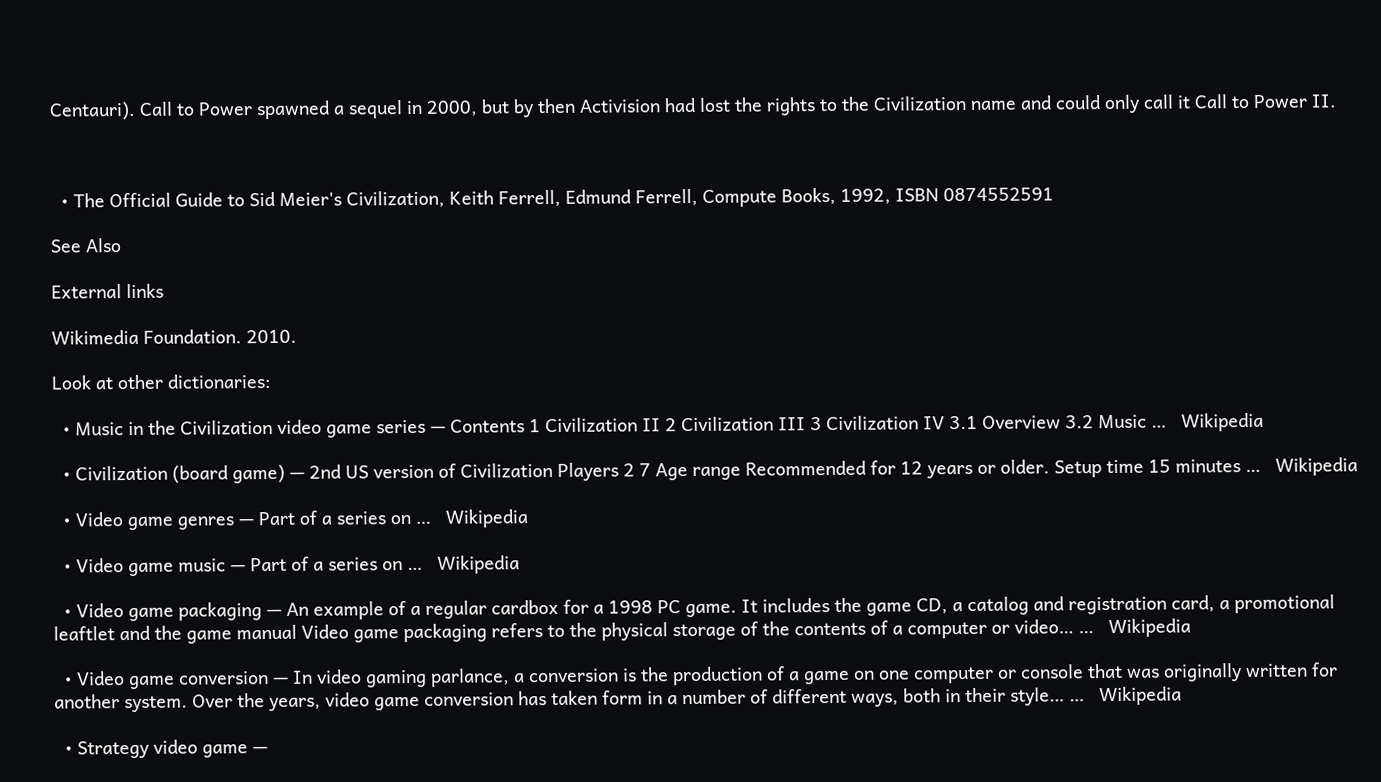Centauri). Call to Power spawned a sequel in 2000, but by then Activision had lost the rights to the Civilization name and could only call it Call to Power II.



  • The Official Guide to Sid Meier's Civilization, Keith Ferrell, Edmund Ferrell, Compute Books, 1992, ISBN 0874552591

See Also

External links

Wikimedia Foundation. 2010.

Look at other dictionaries:

  • Music in the Civilization video game series — Contents 1 Civilization II 2 Civilization III 3 Civilization IV 3.1 Overview 3.2 Music …   Wikipedia

  • Civilization (board game) — 2nd US version of Civilization Players 2 7 Age range Recommended for 12 years or older. Setup time 15 minutes …   Wikipedia

  • Video game genres — Part of a series on …   Wikipedia

  • Video game music — Part of a series on …   Wikipedia

  • Video game packaging — An example of a regular cardbox for a 1998 PC game. It includes the game CD, a catalog and registration card, a promotional leaftlet and the game manual Video game packaging refers to the physical storage of the contents of a computer or video… …   Wikipedia

  • Video game conversion — In video gaming parlance, a conversion is the production of a game on one computer or console that was originally written for another system. Over the years, video game conversion has taken form in a number of different ways, both in their style… …   Wikipedia

  • Strategy video game —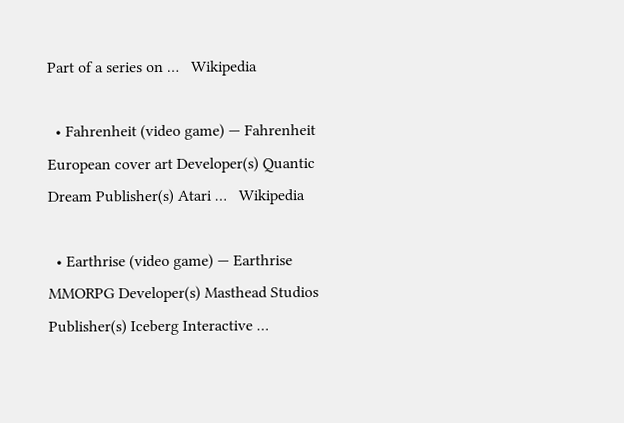Part of a series on …   Wikipedia

  • Fahrenheit (video game) — Fahrenheit European cover art Developer(s) Quantic Dream Publisher(s) Atari …   Wikipedia

  • Earthrise (video game) — Earthrise MMORPG Developer(s) Masthead Studios Publisher(s) Iceberg Interactive …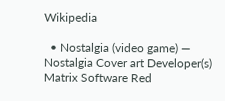Wikipedia

  • Nostalgia (video game) — Nostalgia Cover art Developer(s) Matrix Software Red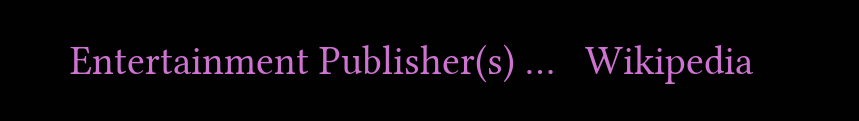Entertainment Publisher(s) …   Wikipedia